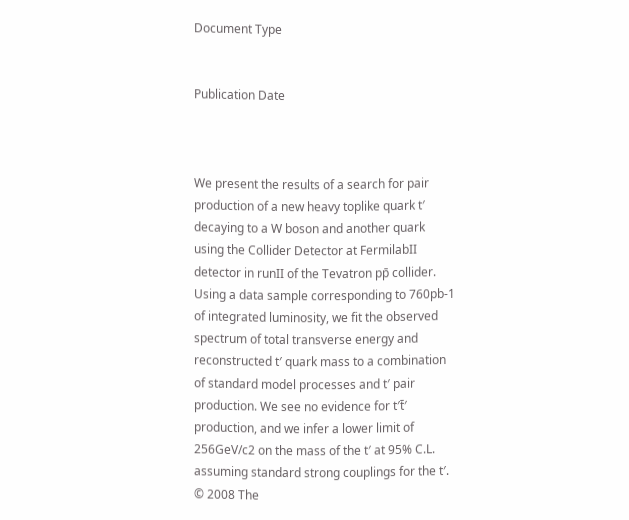Document Type


Publication Date



We present the results of a search for pair production of a new heavy toplike quark t′ decaying to a W boson and another quark using the Collider Detector at FermilabII detector in runII of the Tevatron pp̄ collider. Using a data sample corresponding to 760pb-1 of integrated luminosity, we fit the observed spectrum of total transverse energy and reconstructed t′ quark mass to a combination of standard model processes and t′ pair production. We see no evidence for t′t̄′ production, and we infer a lower limit of 256GeV/c2 on the mass of the t′ at 95% C.L. assuming standard strong couplings for the t′. © 2008 The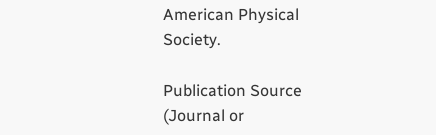American Physical Society.

Publication Source (Journal or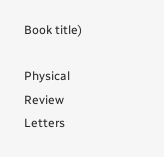Book title)

Physical Review Letters